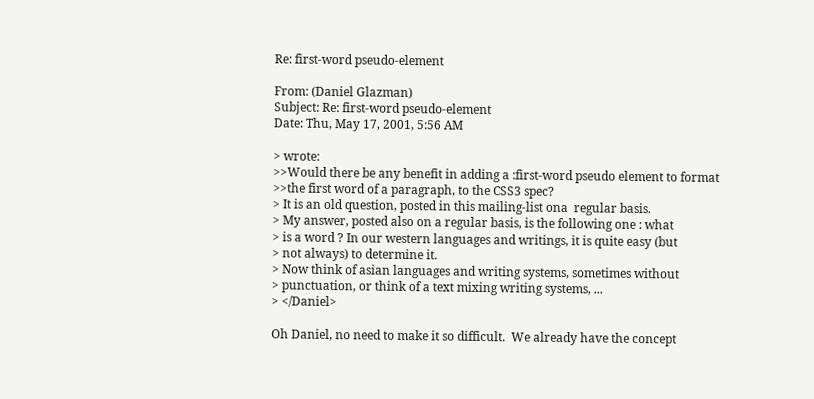Re: first-word pseudo-element

From: (Daniel Glazman)
Subject: Re: first-word pseudo-element
Date: Thu, May 17, 2001, 5:56 AM

> wrote:
>>Would there be any benefit in adding a :first-word pseudo element to format
>>the first word of a paragraph, to the CSS3 spec?
> It is an old question, posted in this mailing-list ona  regular basis.
> My answer, posted also on a regular basis, is the following one : what
> is a word ? In our western languages and writings, it is quite easy (but
> not always) to determine it.
> Now think of asian languages and writing systems, sometimes without
> punctuation, or think of a text mixing writing systems, ...
> </Daniel>

Oh Daniel, no need to make it so difficult.  We already have the concept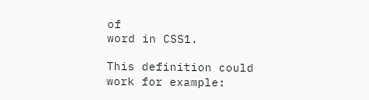of
word in CSS1.

This definition could work for example: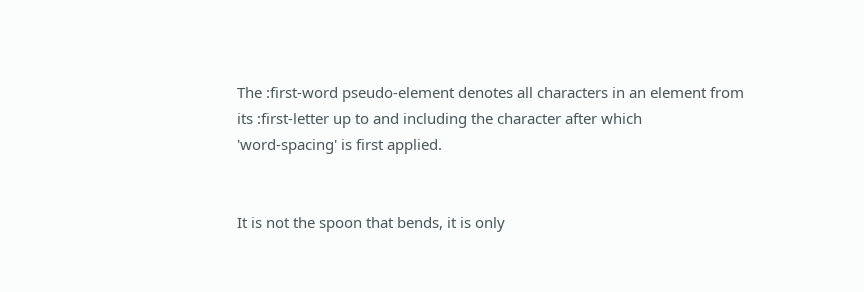The :first-word pseudo-element denotes all characters in an element from
its :first-letter up to and including the character after which
'word-spacing' is first applied.


It is not the spoon that bends, it is only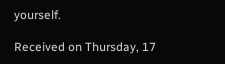yourself.

Received on Thursday, 17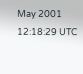May 2001 12:18:29 UTC